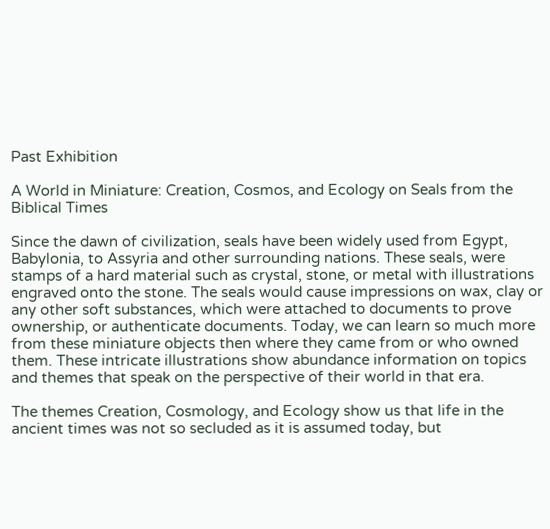Past Exhibition

A World in Miniature: Creation, Cosmos, and Ecology on Seals from the Biblical Times

Since the dawn of civilization, seals have been widely used from Egypt, Babylonia, to Assyria and other surrounding nations. These seals, were stamps of a hard material such as crystal, stone, or metal with illustrations engraved onto the stone. The seals would cause impressions on wax, clay or any other soft substances, which were attached to documents to prove ownership, or authenticate documents. Today, we can learn so much more from these miniature objects then where they came from or who owned them. These intricate illustrations show abundance information on topics and themes that speak on the perspective of their world in that era.

The themes Creation, Cosmology, and Ecology show us that life in the ancient times was not so secluded as it is assumed today, but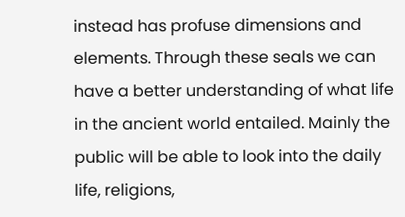instead has profuse dimensions and elements. Through these seals we can have a better understanding of what life in the ancient world entailed. Mainly the public will be able to look into the daily life, religions,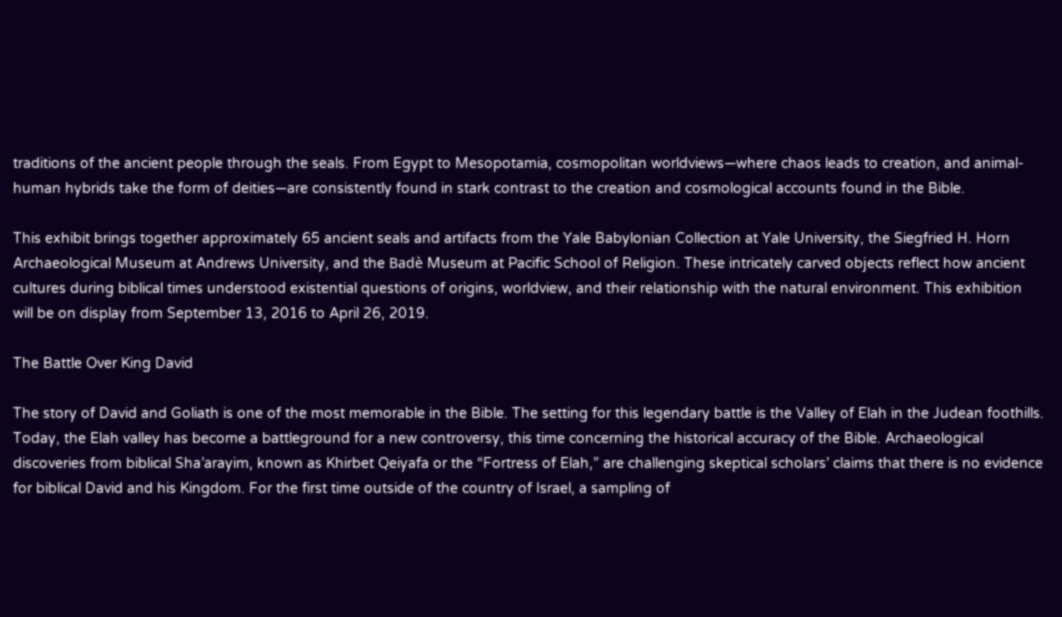traditions of the ancient people through the seals. From Egypt to Mesopotamia, cosmopolitan worldviews—where chaos leads to creation, and animal-human hybrids take the form of deities—are consistently found in stark contrast to the creation and cosmological accounts found in the Bible.

This exhibit brings together approximately 65 ancient seals and artifacts from the Yale Babylonian Collection at Yale University, the Siegfried H. Horn Archaeological Museum at Andrews University, and the Badè Museum at Pacific School of Religion. These intricately carved objects reflect how ancient cultures during biblical times understood existential questions of origins, worldview, and their relationship with the natural environment. This exhibition will be on display from September 13, 2016 to April 26, 2019.

The Battle Over King David

The story of David and Goliath is one of the most memorable in the Bible. The setting for this legendary battle is the Valley of Elah in the Judean foothills. Today, the Elah valley has become a battleground for a new controversy, this time concerning the historical accuracy of the Bible. Archaeological discoveries from biblical Sha’arayim, known as Khirbet Qeiyafa or the “Fortress of Elah,” are challenging skeptical scholars’ claims that there is no evidence for biblical David and his Kingdom. For the first time outside of the country of Israel, a sampling of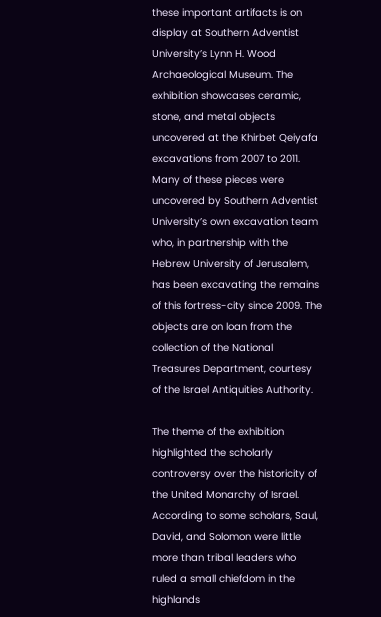these important artifacts is on display at Southern Adventist University’s Lynn H. Wood Archaeological Museum. The exhibition showcases ceramic, stone, and metal objects uncovered at the Khirbet Qeiyafa excavations from 2007 to 2011. Many of these pieces were uncovered by Southern Adventist University’s own excavation team who, in partnership with the Hebrew University of Jerusalem, has been excavating the remains of this fortress-city since 2009. The objects are on loan from the collection of the National Treasures Department, courtesy of the Israel Antiquities Authority.

The theme of the exhibition highlighted the scholarly controversy over the historicity of the United Monarchy of Israel. According to some scholars, Saul, David, and Solomon were little more than tribal leaders who ruled a small chiefdom in the highlands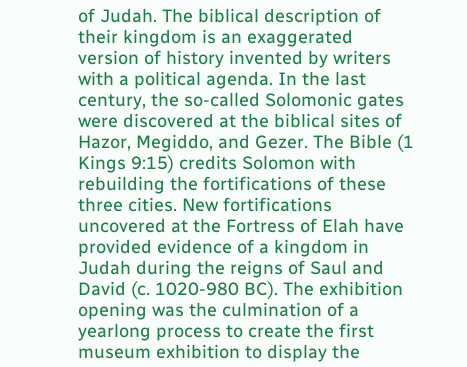of Judah. The biblical description of their kingdom is an exaggerated version of history invented by writers with a political agenda. In the last century, the so-called Solomonic gates were discovered at the biblical sites of Hazor, Megiddo, and Gezer. The Bible (1 Kings 9:15) credits Solomon with rebuilding the fortifications of these three cities. New fortifications uncovered at the Fortress of Elah have provided evidence of a kingdom in Judah during the reigns of Saul and David (c. 1020-980 BC). The exhibition opening was the culmination of a yearlong process to create the first museum exhibition to display the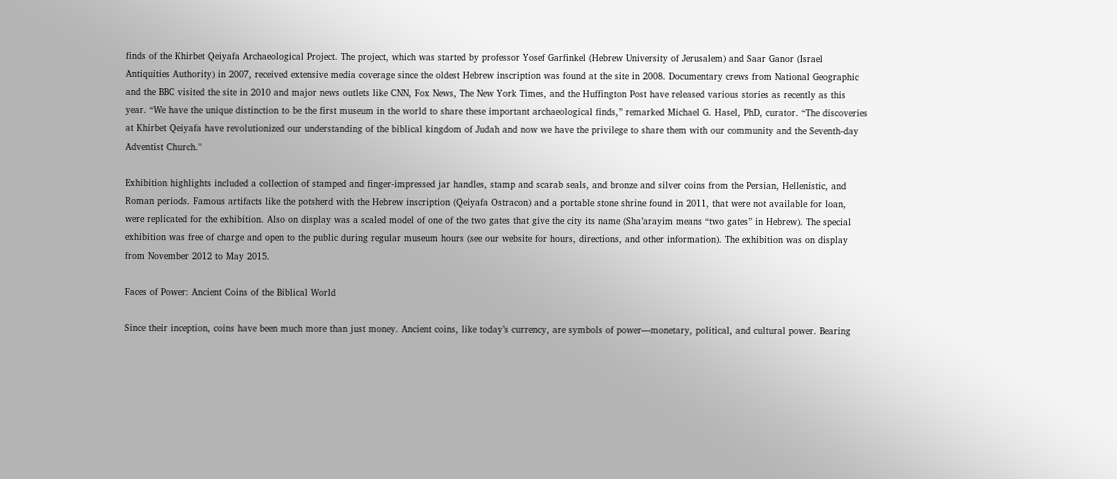finds of the Khirbet Qeiyafa Archaeological Project. The project, which was started by professor Yosef Garfinkel (Hebrew University of Jerusalem) and Saar Ganor (Israel Antiquities Authority) in 2007, received extensive media coverage since the oldest Hebrew inscription was found at the site in 2008. Documentary crews from National Geographic and the BBC visited the site in 2010 and major news outlets like CNN, Fox News, The New York Times, and the Huffington Post have released various stories as recently as this year. “We have the unique distinction to be the first museum in the world to share these important archaeological finds,” remarked Michael G. Hasel, PhD, curator. “The discoveries at Khirbet Qeiyafa have revolutionized our understanding of the biblical kingdom of Judah and now we have the privilege to share them with our community and the Seventh-day Adventist Church."

Exhibition highlights included a collection of stamped and finger-impressed jar handles, stamp and scarab seals, and bronze and silver coins from the Persian, Hellenistic, and Roman periods. Famous artifacts like the potsherd with the Hebrew inscription (Qeiyafa Ostracon) and a portable stone shrine found in 2011, that were not available for loan, were replicated for the exhibition. Also on display was a scaled model of one of the two gates that give the city its name (Sha’arayim means “two gates” in Hebrew). The special exhibition was free of charge and open to the public during regular museum hours (see our website for hours, directions, and other information). The exhibition was on display from November 2012 to May 2015.

Faces of Power: Ancient Coins of the Biblical World

Since their inception, coins have been much more than just money. Ancient coins, like today’s currency, are symbols of power—monetary, political, and cultural power. Bearing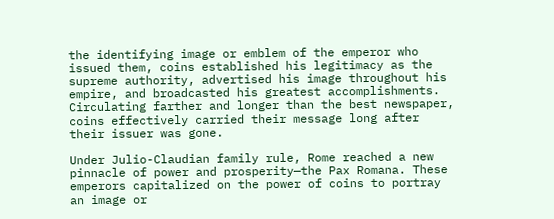the identifying image or emblem of the emperor who issued them, coins established his legitimacy as the supreme authority, advertised his image throughout his empire, and broadcasted his greatest accomplishments. Circulating farther and longer than the best newspaper, coins effectively carried their message long after their issuer was gone.

Under Julio-Claudian family rule, Rome reached a new pinnacle of power and prosperity—the Pax Romana. These emperors capitalized on the power of coins to portray an image or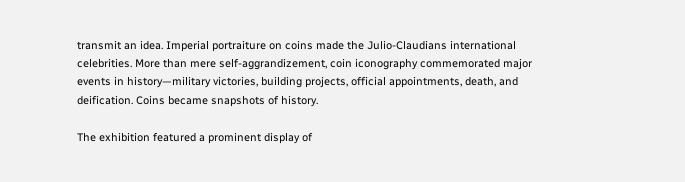transmit an idea. Imperial portraiture on coins made the Julio-Claudians international celebrities. More than mere self-aggrandizement, coin iconography commemorated major events in history—military victories, building projects, official appointments, death, and deification. Coins became snapshots of history.

The exhibition featured a prominent display of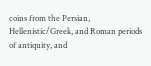coins from the Persian, Hellenistic/Greek, and Roman periods of antiquity, and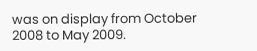was on display from October 2008 to May 2009.